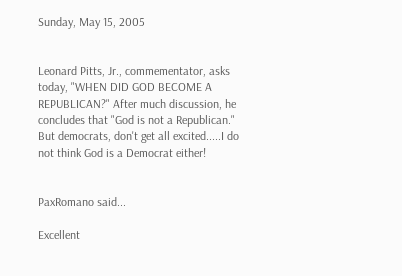Sunday, May 15, 2005


Leonard Pitts, Jr., commementator, asks today, "WHEN DID GOD BECOME A REPUBLICAN?" After much discussion, he concludes that "God is not a Republican." But democrats, don't get all excited.....I do not think God is a Democrat either!


PaxRomano said...

Excellent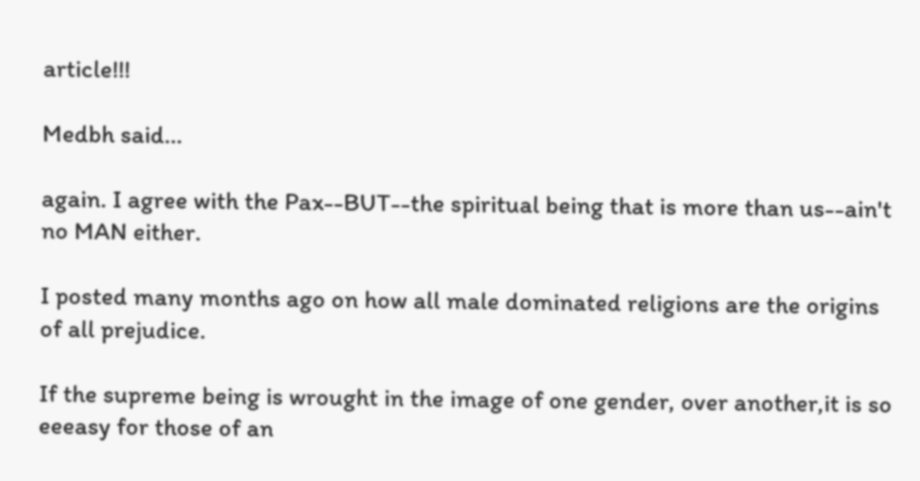article!!!

Medbh said...

again. I agree with the Pax--BUT--the spiritual being that is more than us--ain't no MAN either.

I posted many months ago on how all male dominated religions are the origins of all prejudice.

If the supreme being is wrought in the image of one gender, over another,it is so eeeasy for those of an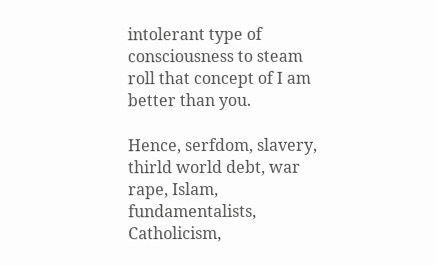intolerant type of consciousness to steam roll that concept of I am better than you.

Hence, serfdom, slavery, thirld world debt, war rape, Islam, fundamentalists, Catholicism,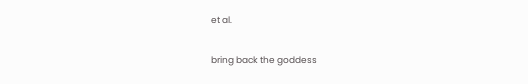et al.

bring back the goddess